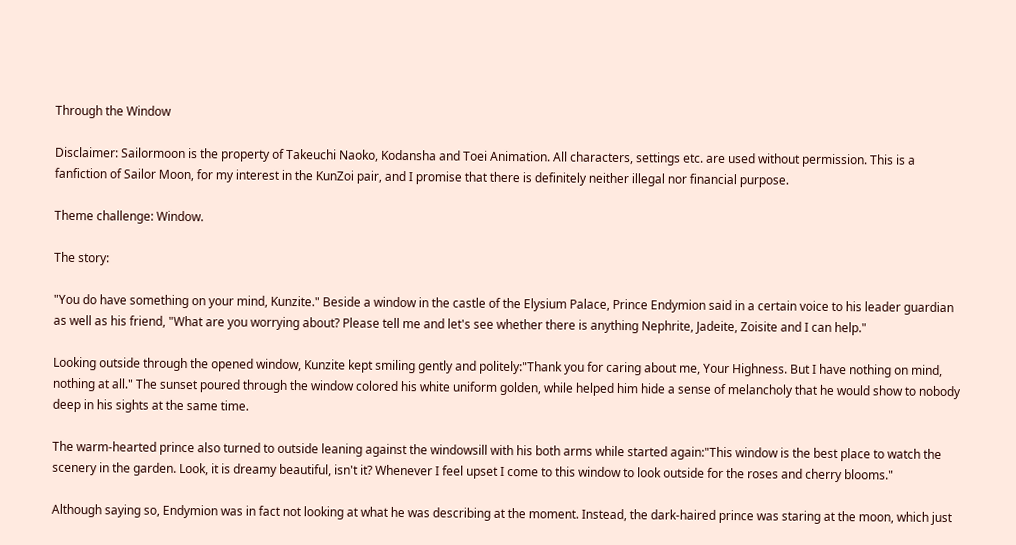Through the Window

Disclaimer: Sailormoon is the property of Takeuchi Naoko, Kodansha and Toei Animation. All characters, settings etc. are used without permission. This is a fanfiction of Sailor Moon, for my interest in the KunZoi pair, and I promise that there is definitely neither illegal nor financial purpose.

Theme challenge: Window.

The story:

"You do have something on your mind, Kunzite." Beside a window in the castle of the Elysium Palace, Prince Endymion said in a certain voice to his leader guardian as well as his friend, "What are you worrying about? Please tell me and let's see whether there is anything Nephrite, Jadeite, Zoisite and I can help."

Looking outside through the opened window, Kunzite kept smiling gently and politely:"Thank you for caring about me, Your Highness. But I have nothing on mind, nothing at all." The sunset poured through the window colored his white uniform golden, while helped him hide a sense of melancholy that he would show to nobody deep in his sights at the same time.

The warm-hearted prince also turned to outside leaning against the windowsill with his both arms while started again:"This window is the best place to watch the scenery in the garden. Look, it is dreamy beautiful, isn't it? Whenever I feel upset I come to this window to look outside for the roses and cherry blooms."

Although saying so, Endymion was in fact not looking at what he was describing at the moment. Instead, the dark-haired prince was staring at the moon, which just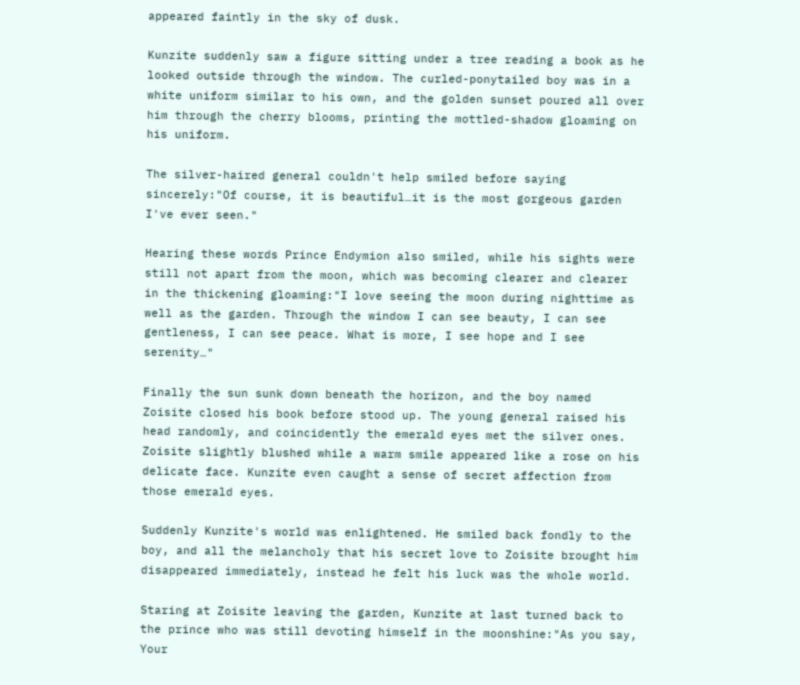appeared faintly in the sky of dusk.

Kunzite suddenly saw a figure sitting under a tree reading a book as he looked outside through the window. The curled-ponytailed boy was in a white uniform similar to his own, and the golden sunset poured all over him through the cherry blooms, printing the mottled-shadow gloaming on his uniform.

The silver-haired general couldn't help smiled before saying sincerely:"Of course, it is beautiful…it is the most gorgeous garden I've ever seen."

Hearing these words Prince Endymion also smiled, while his sights were still not apart from the moon, which was becoming clearer and clearer in the thickening gloaming:"I love seeing the moon during nighttime as well as the garden. Through the window I can see beauty, I can see gentleness, I can see peace. What is more, I see hope and I see serenity…"

Finally the sun sunk down beneath the horizon, and the boy named Zoisite closed his book before stood up. The young general raised his head randomly, and coincidently the emerald eyes met the silver ones. Zoisite slightly blushed while a warm smile appeared like a rose on his delicate face. Kunzite even caught a sense of secret affection from those emerald eyes.

Suddenly Kunzite's world was enlightened. He smiled back fondly to the boy, and all the melancholy that his secret love to Zoisite brought him disappeared immediately, instead he felt his luck was the whole world.

Staring at Zoisite leaving the garden, Kunzite at last turned back to the prince who was still devoting himself in the moonshine:"As you say, Your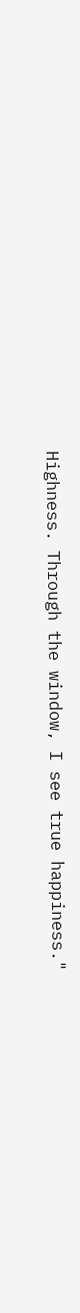Highness. Through the window, I see true happiness."